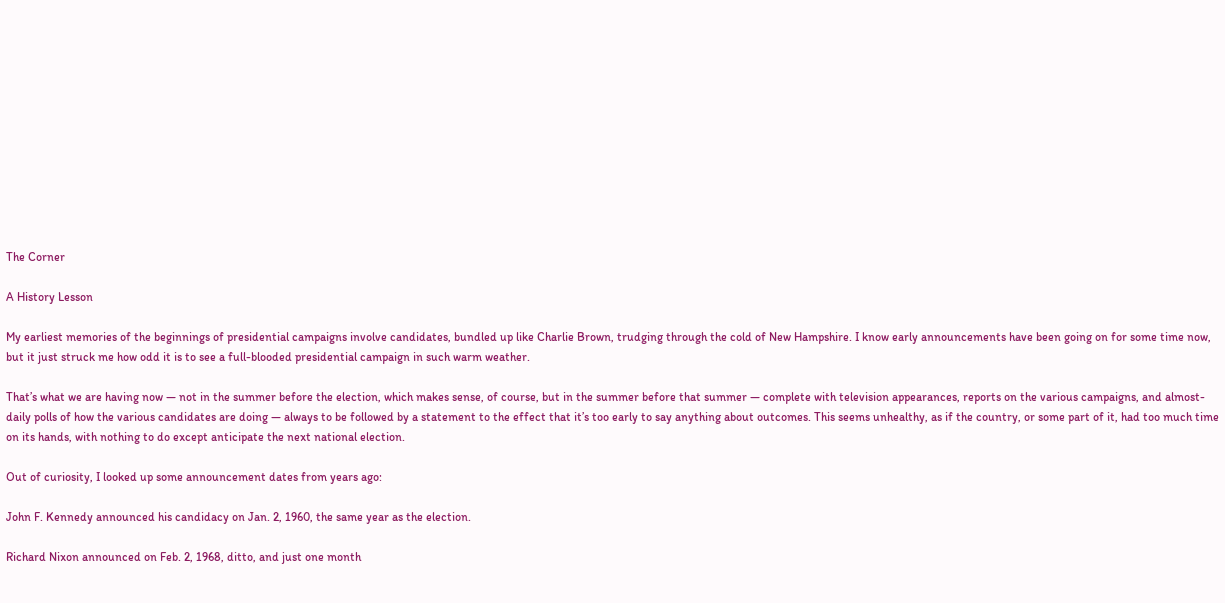The Corner

A History Lesson

My earliest memories of the beginnings of presidential campaigns involve candidates, bundled up like Charlie Brown, trudging through the cold of New Hampshire. I know early announcements have been going on for some time now, but it just struck me how odd it is to see a full-blooded presidential campaign in such warm weather.

That’s what we are having now — not in the summer before the election, which makes sense, of course, but in the summer before that summer — complete with television appearances, reports on the various campaigns, and almost-daily polls of how the various candidates are doing — always to be followed by a statement to the effect that it’s too early to say anything about outcomes. This seems unhealthy, as if the country, or some part of it, had too much time on its hands, with nothing to do except anticipate the next national election.

Out of curiosity, I looked up some announcement dates from years ago:

John F. Kennedy announced his candidacy on Jan. 2, 1960, the same year as the election.

Richard Nixon announced on Feb. 2, 1968, ditto, and just one month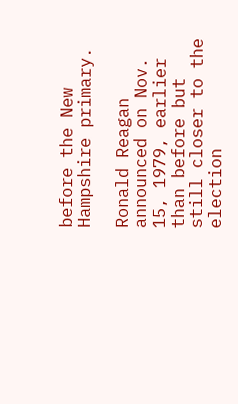before the New Hampshire primary.

Ronald Reagan announced on Nov. 15, 1979, earlier than before but still closer to the election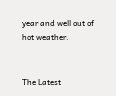year and well out of hot weather.


The Latest